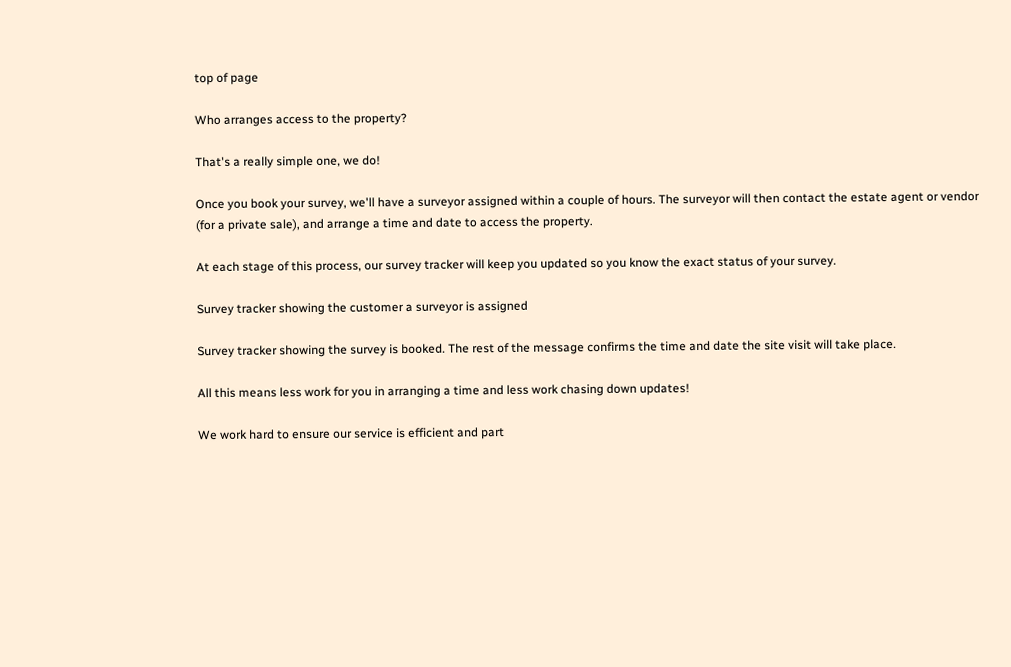top of page

Who arranges access to the property?

That's a really simple one, we do!

Once you book your survey, we'll have a surveyor assigned within a couple of hours. The surveyor will then contact the estate agent or vendor (for a private sale), and arrange a time and date to access the property.

At each stage of this process, our survey tracker will keep you updated so you know the exact status of your survey.

Survey tracker showing the customer a surveyor is assigned

Survey tracker showing the survey is booked. The rest of the message confirms the time and date the site visit will take place.

All this means less work for you in arranging a time and less work chasing down updates!

We work hard to ensure our service is efficient and part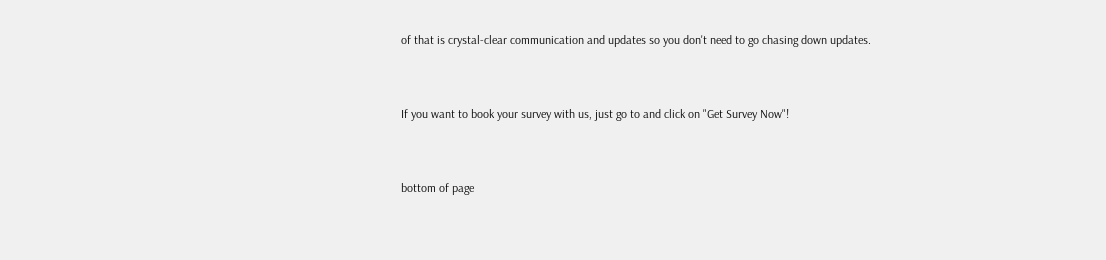of that is crystal-clear communication and updates so you don't need to go chasing down updates.


If you want to book your survey with us, just go to and click on "Get Survey Now"!


bottom of page